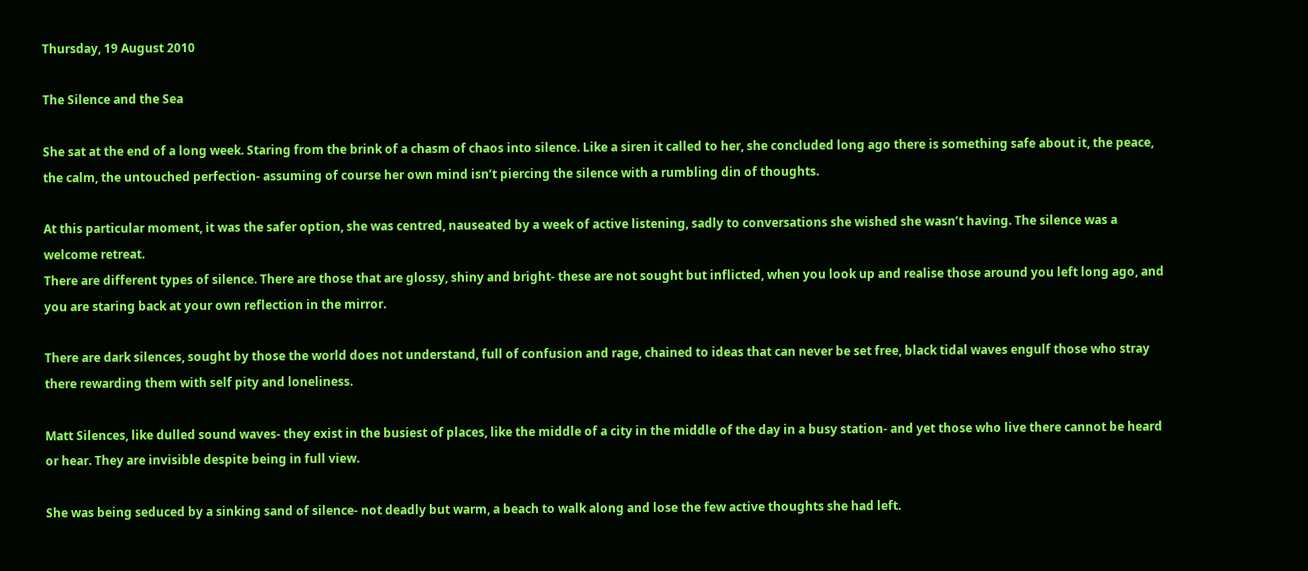Thursday, 19 August 2010

The Silence and the Sea

She sat at the end of a long week. Staring from the brink of a chasm of chaos into silence. Like a siren it called to her, she concluded long ago there is something safe about it, the peace, the calm, the untouched perfection- assuming of course her own mind isn’t piercing the silence with a rumbling din of thoughts.

At this particular moment, it was the safer option, she was centred, nauseated by a week of active listening, sadly to conversations she wished she wasn’t having. The silence was a welcome retreat.
There are different types of silence. There are those that are glossy, shiny and bright- these are not sought but inflicted, when you look up and realise those around you left long ago, and you are staring back at your own reflection in the mirror.

There are dark silences, sought by those the world does not understand, full of confusion and rage, chained to ideas that can never be set free, black tidal waves engulf those who stray there rewarding them with self pity and loneliness.

Matt Silences, like dulled sound waves- they exist in the busiest of places, like the middle of a city in the middle of the day in a busy station- and yet those who live there cannot be heard or hear. They are invisible despite being in full view.

She was being seduced by a sinking sand of silence- not deadly but warm, a beach to walk along and lose the few active thoughts she had left.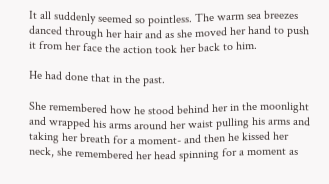It all suddenly seemed so pointless. The warm sea breezes danced through her hair and as she moved her hand to push it from her face the action took her back to him.

He had done that in the past.

She remembered how he stood behind her in the moonlight and wrapped his arms around her waist pulling his arms and taking her breath for a moment- and then he kissed her neck, she remembered her head spinning for a moment as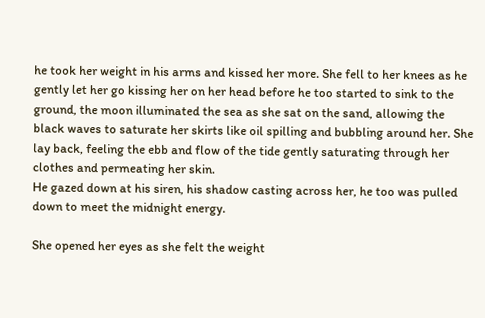he took her weight in his arms and kissed her more. She fell to her knees as he gently let her go kissing her on her head before he too started to sink to the ground, the moon illuminated the sea as she sat on the sand, allowing the black waves to saturate her skirts like oil spilling and bubbling around her. She lay back, feeling the ebb and flow of the tide gently saturating through her clothes and permeating her skin.
He gazed down at his siren, his shadow casting across her, he too was pulled down to meet the midnight energy.

She opened her eyes as she felt the weight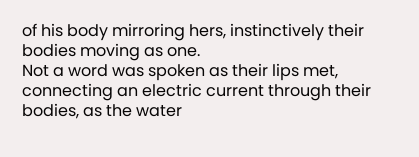of his body mirroring hers, instinctively their bodies moving as one.
Not a word was spoken as their lips met, connecting an electric current through their bodies, as the water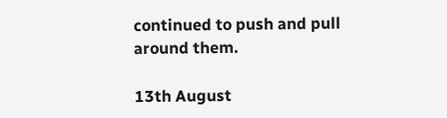continued to push and pull around them.

13th August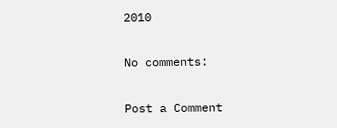2010

No comments:

Post a Comment